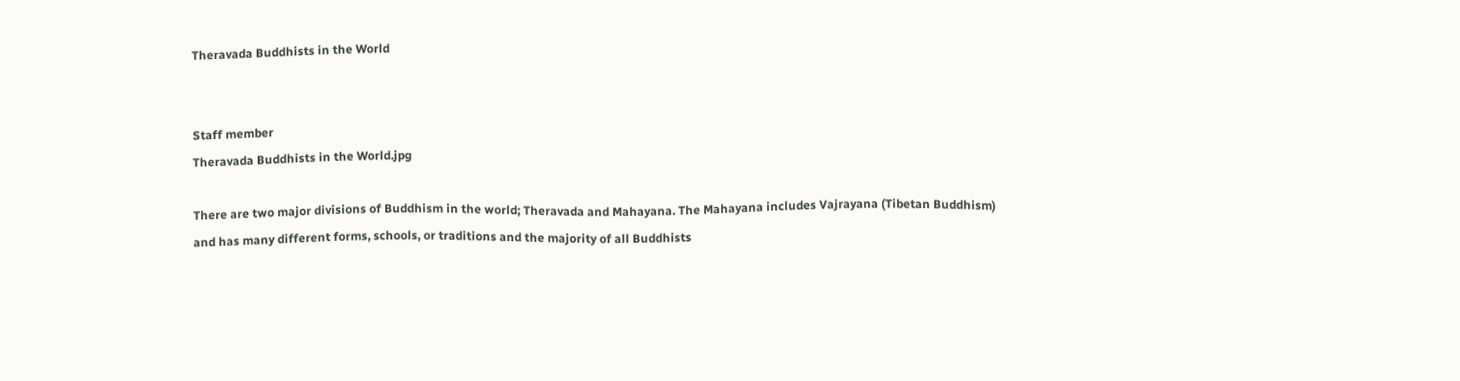Theravada Buddhists in the World


Staff member
Theravada Buddhists in the World.jpg

There are two major divisions of Buddhism in the world; Theravada and Mahayana. The Mahayana includes Vajrayana (Tibetan Buddhism) and has many different forms, schools, or traditions and the majority of all Buddhists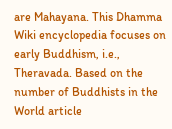are Mahayana. This Dhamma Wiki encyclopedia focuses on early Buddhism, i.e., Theravada. Based on the number of Buddhists in the World article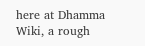here at Dhamma Wiki, a rough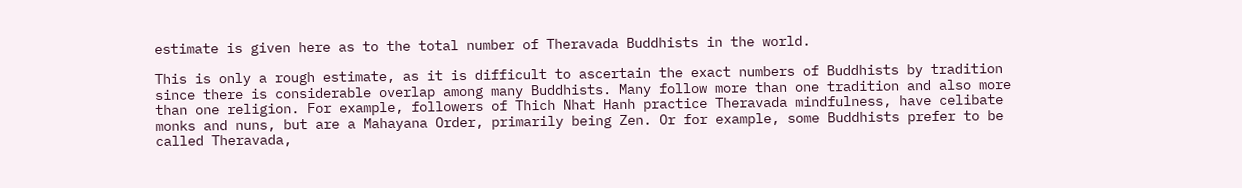estimate is given here as to the total number of Theravada Buddhists in the world.

This is only a rough estimate, as it is difficult to ascertain the exact numbers of Buddhists by tradition since there is considerable overlap among many Buddhists. Many follow more than one tradition and also more than one religion. For example, followers of Thich Nhat Hanh practice Theravada mindfulness, have celibate monks and nuns, but are a Mahayana Order, primarily being Zen. Or for example, some Buddhists prefer to be called Theravada,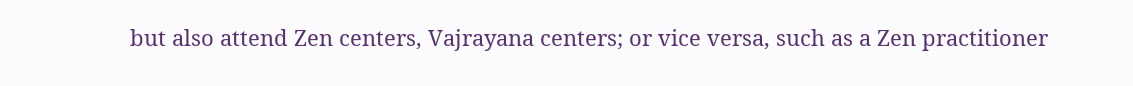but also attend Zen centers, Vajrayana centers; or vice versa, such as a Zen practitioner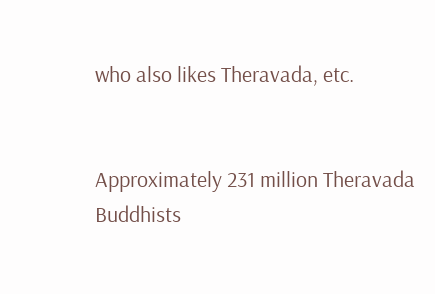who also likes Theravada, etc.


Approximately 231 million Theravada Buddhists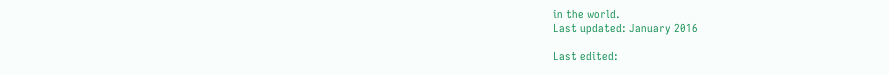in the world.
Last updated: January 2016

Last edited: